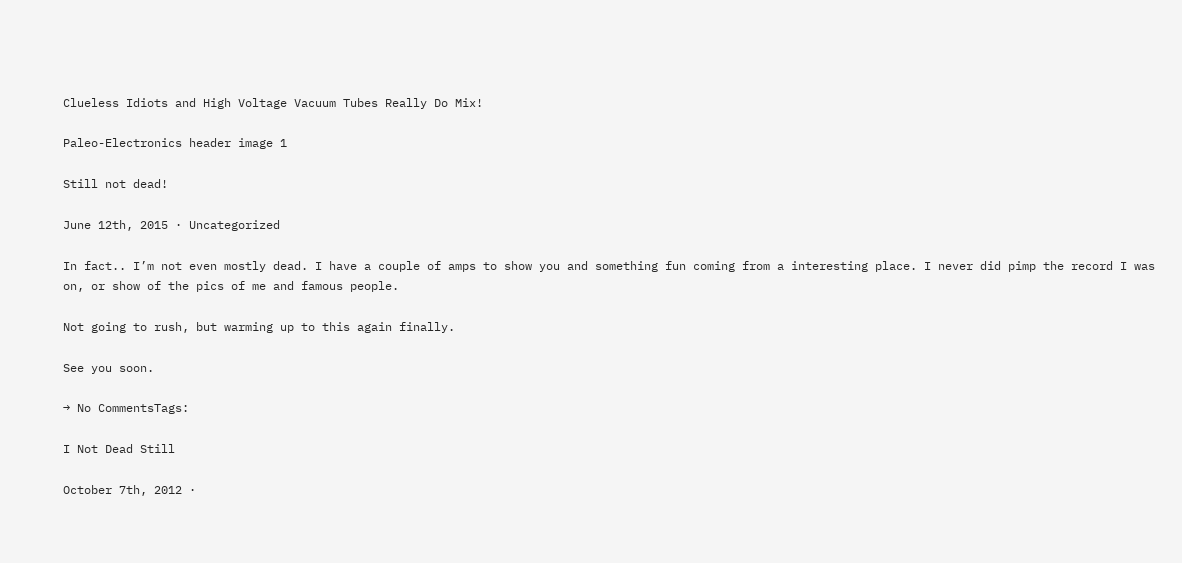Clueless Idiots and High Voltage Vacuum Tubes Really Do Mix!

Paleo-Electronics header image 1

Still not dead!

June 12th, 2015 · Uncategorized

In fact.. I’m not even mostly dead. I have a couple of amps to show you and something fun coming from a interesting place. I never did pimp the record I was on, or show of the pics of me and famous people.

Not going to rush, but warming up to this again finally.

See you soon.

→ No CommentsTags:

I Not Dead Still

October 7th, 2012 ·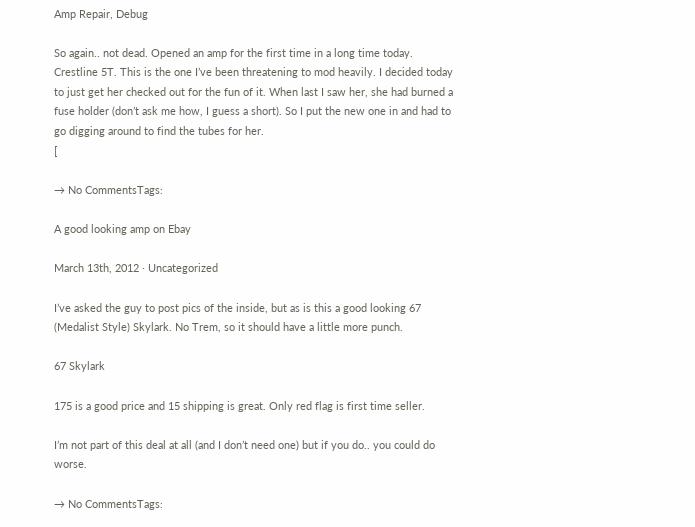Amp Repair, Debug

So again.. not dead. Opened an amp for the first time in a long time today. Crestline 5T. This is the one I’ve been threatening to mod heavily. I decided today to just get her checked out for the fun of it. When last I saw her, she had burned a fuse holder (don’t ask me how, I guess a short). So I put the new one in and had to go digging around to find the tubes for her.
[

→ No CommentsTags:

A good looking amp on Ebay

March 13th, 2012 · Uncategorized

I’ve asked the guy to post pics of the inside, but as is this a good looking 67 (Medalist Style) Skylark. No Trem, so it should have a little more punch.

67 Skylark

175 is a good price and 15 shipping is great. Only red flag is first time seller.

I’m not part of this deal at all (and I don’t need one) but if you do.. you could do worse.

→ No CommentsTags: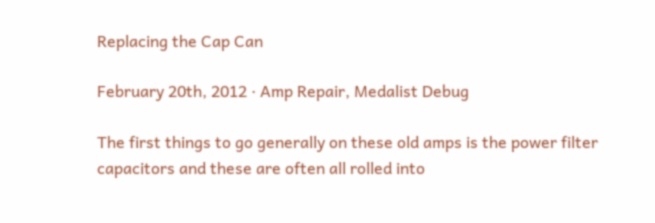Replacing the Cap Can

February 20th, 2012 · Amp Repair, Medalist Debug

The first things to go generally on these old amps is the power filter capacitors and these are often all rolled into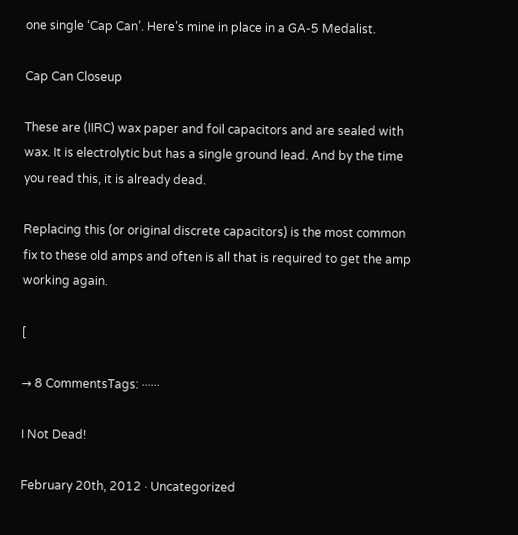one single ‘Cap Can’. Here’s mine in place in a GA-5 Medalist.

Cap Can Closeup

These are (IIRC) wax paper and foil capacitors and are sealed with wax. It is electrolytic but has a single ground lead. And by the time you read this, it is already dead.

Replacing this (or original discrete capacitors) is the most common fix to these old amps and often is all that is required to get the amp working again.

[

→ 8 CommentsTags: ······

I Not Dead!

February 20th, 2012 · Uncategorized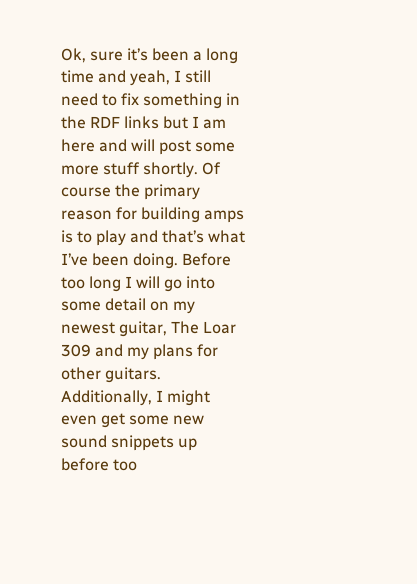Ok, sure it’s been a long time and yeah, I still need to fix something in the RDF links but I am here and will post some more stuff shortly. Of course the primary reason for building amps is to play and that’s what I’ve been doing. Before too long I will go into some detail on my newest guitar, The Loar 309 and my plans for other guitars. Additionally, I might even get some new sound snippets up before too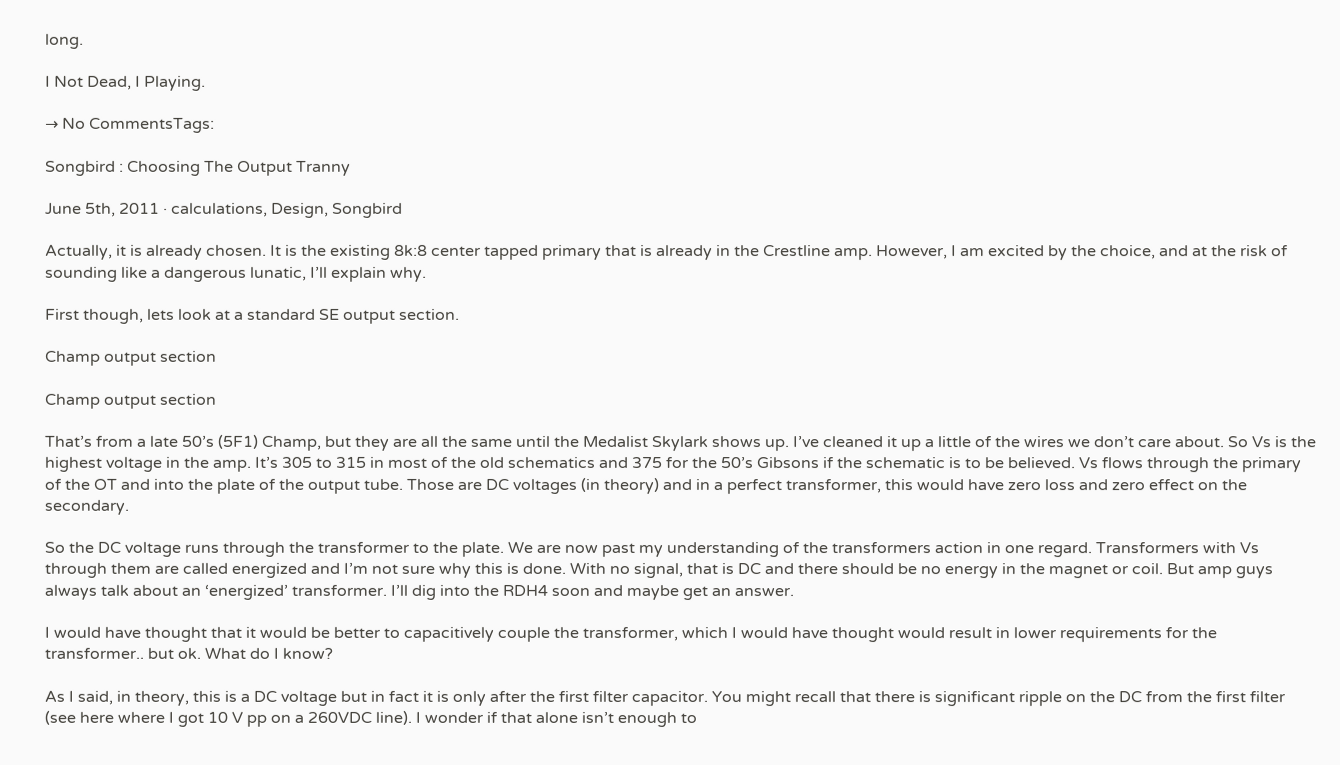long.

I Not Dead, I Playing.

→ No CommentsTags:

Songbird : Choosing The Output Tranny

June 5th, 2011 · calculations, Design, Songbird

Actually, it is already chosen. It is the existing 8k:8 center tapped primary that is already in the Crestline amp. However, I am excited by the choice, and at the risk of sounding like a dangerous lunatic, I’ll explain why.

First though, lets look at a standard SE output section.

Champ output section

Champ output section

That’s from a late 50’s (5F1) Champ, but they are all the same until the Medalist Skylark shows up. I’ve cleaned it up a little of the wires we don’t care about. So Vs is the highest voltage in the amp. It’s 305 to 315 in most of the old schematics and 375 for the 50’s Gibsons if the schematic is to be believed. Vs flows through the primary of the OT and into the plate of the output tube. Those are DC voltages (in theory) and in a perfect transformer, this would have zero loss and zero effect on the secondary.

So the DC voltage runs through the transformer to the plate. We are now past my understanding of the transformers action in one regard. Transformers with Vs through them are called energized and I’m not sure why this is done. With no signal, that is DC and there should be no energy in the magnet or coil. But amp guys always talk about an ‘energized’ transformer. I’ll dig into the RDH4 soon and maybe get an answer.

I would have thought that it would be better to capacitively couple the transformer, which I would have thought would result in lower requirements for the transformer.. but ok. What do I know?

As I said, in theory, this is a DC voltage but in fact it is only after the first filter capacitor. You might recall that there is significant ripple on the DC from the first filter (see here where I got 10 V pp on a 260VDC line). I wonder if that alone isn’t enough to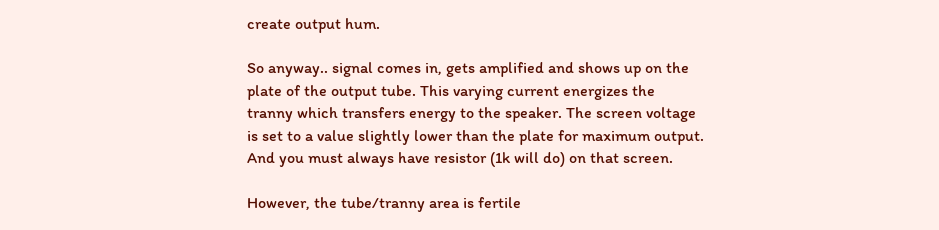create output hum.

So anyway.. signal comes in, gets amplified and shows up on the plate of the output tube. This varying current energizes the tranny which transfers energy to the speaker. The screen voltage is set to a value slightly lower than the plate for maximum output. And you must always have resistor (1k will do) on that screen.

However, the tube/tranny area is fertile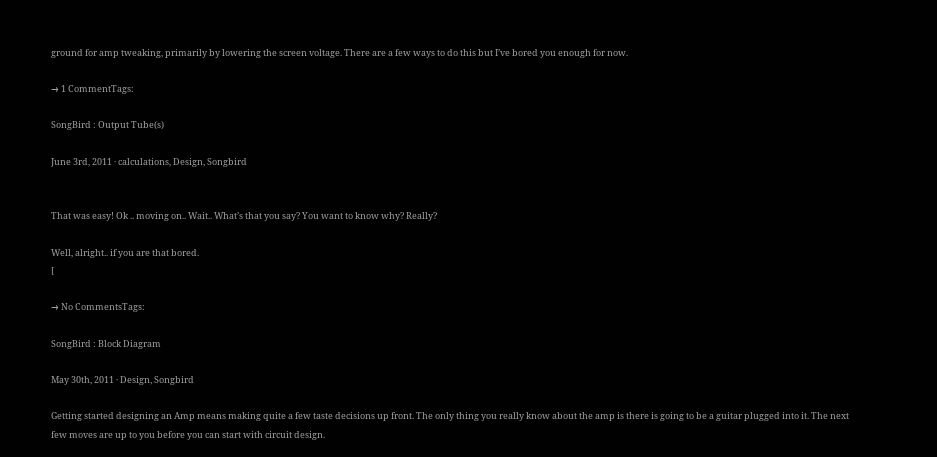ground for amp tweaking, primarily by lowering the screen voltage. There are a few ways to do this but I’ve bored you enough for now.

→ 1 CommentTags:

SongBird : Output Tube(s)

June 3rd, 2011 · calculations, Design, Songbird


That was easy! Ok .. moving on.. Wait.. What’s that you say? You want to know why? Really?

Well, alright.. if you are that bored.
[

→ No CommentsTags:

SongBird : Block Diagram

May 30th, 2011 · Design, Songbird

Getting started designing an Amp means making quite a few taste decisions up front. The only thing you really know about the amp is there is going to be a guitar plugged into it. The next few moves are up to you before you can start with circuit design.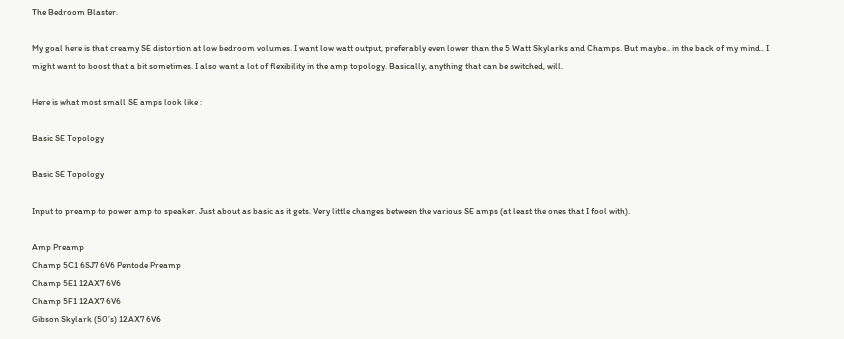The Bedroom Blaster.

My goal here is that creamy SE distortion at low bedroom volumes. I want low watt output, preferably even lower than the 5 Watt Skylarks and Champs. But maybe.. in the back of my mind.. I might want to boost that a bit sometimes. I also want a lot of flexibility in the amp topology. Basically, anything that can be switched, will.

Here is what most small SE amps look like :

Basic SE Topology

Basic SE Topology

Input to preamp to power amp to speaker. Just about as basic as it gets. Very little changes between the various SE amps (at least the ones that I fool with).

Amp Preamp
Champ 5C1 6SJ7 6V6 Pentode Preamp
Champ 5E1 12AX7 6V6
Champ 5F1 12AX7 6V6
Gibson Skylark (50’s) 12AX7 6V6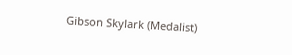Gibson Skylark (Medalist)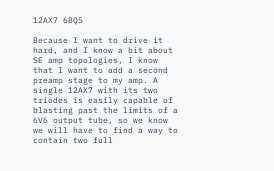12AX7 6BQ5

Because I want to drive it hard, and I know a bit about SE amp topologies, I know that I want to add a second preamp stage to my amp. A single 12AX7 with its two triodes is easily capable of blasting past the limits of a 6V6 output tube, so we know we will have to find a way to contain two full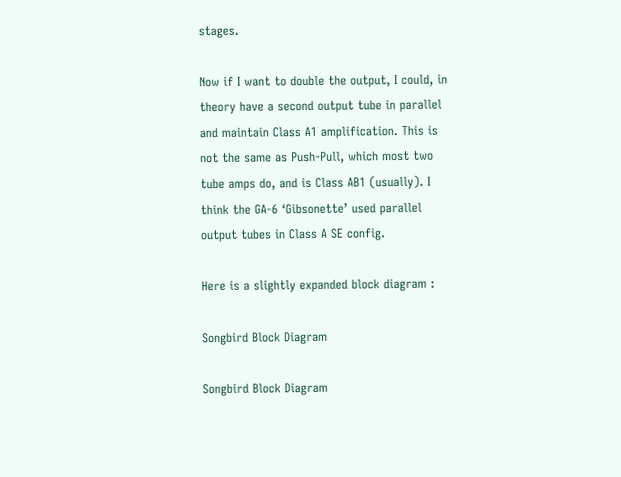stages.

Now if I want to double the output, I could, in theory have a second output tube in parallel and maintain Class A1 amplification. This is not the same as Push-Pull, which most two tube amps do, and is Class AB1 (usually). I think the GA-6 ‘Gibsonette’ used parallel output tubes in Class A SE config.

Here is a slightly expanded block diagram :

Songbird Block Diagram

Songbird Block Diagram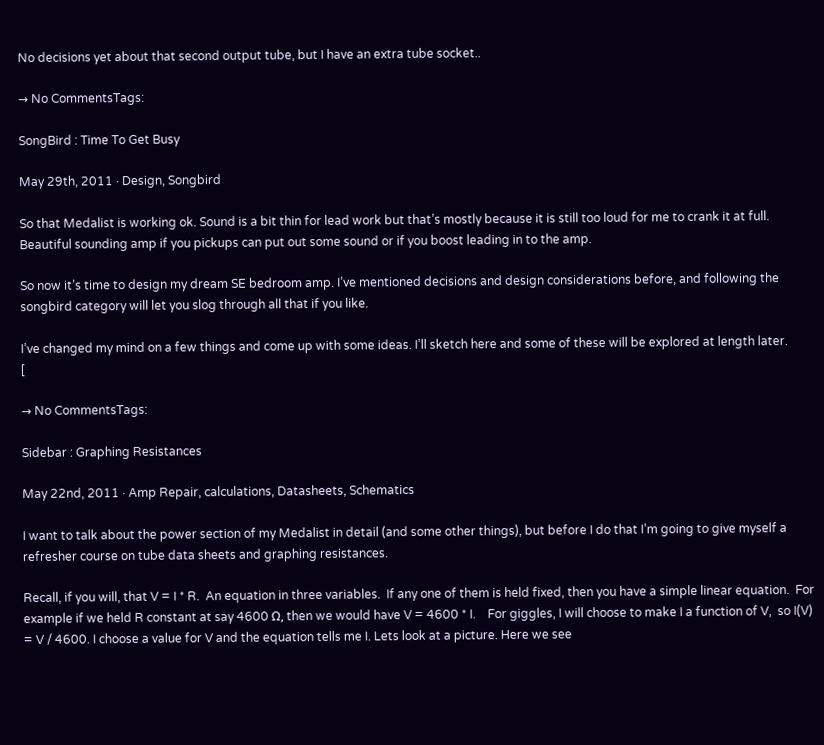No decisions yet about that second output tube, but I have an extra tube socket..

→ No CommentsTags:

SongBird : Time To Get Busy

May 29th, 2011 · Design, Songbird

So that Medalist is working ok. Sound is a bit thin for lead work but that’s mostly because it is still too loud for me to crank it at full. Beautiful sounding amp if you pickups can put out some sound or if you boost leading in to the amp.

So now it’s time to design my dream SE bedroom amp. I’ve mentioned decisions and design considerations before, and following the songbird category will let you slog through all that if you like.

I’ve changed my mind on a few things and come up with some ideas. I’ll sketch here and some of these will be explored at length later.
[

→ No CommentsTags:

Sidebar : Graphing Resistances

May 22nd, 2011 · Amp Repair, calculations, Datasheets, Schematics

I want to talk about the power section of my Medalist in detail (and some other things), but before I do that I’m going to give myself a refresher course on tube data sheets and graphing resistances.

Recall, if you will, that V = I * R.  An equation in three variables.  If any one of them is held fixed, then you have a simple linear equation.  For example if we held R constant at say 4600 Ω, then we would have V = 4600 * I.    For giggles, I will choose to make I a function of V,  so I(V) = V / 4600. I choose a value for V and the equation tells me I. Lets look at a picture. Here we see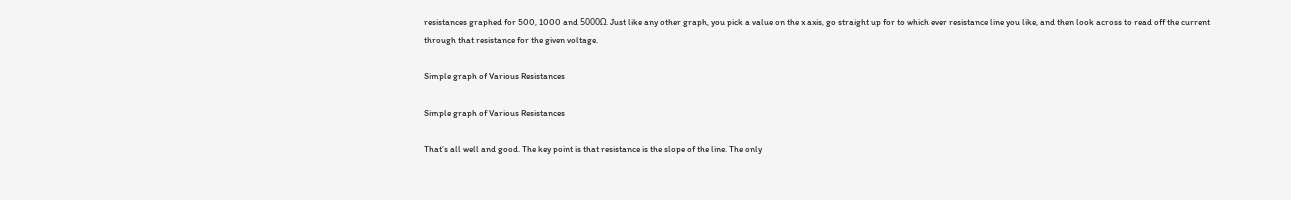resistances graphed for 500, 1000 and 5000Ω. Just like any other graph, you pick a value on the x axis, go straight up for to which ever resistance line you like, and then look across to read off the current through that resistance for the given voltage.

Simple graph of Various Resistances

Simple graph of Various Resistances

That’s all well and good. The key point is that resistance is the slope of the line. The only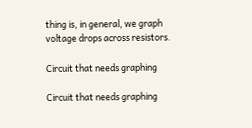thing is, in general, we graph voltage drops across resistors.

Circuit that needs graphing

Circuit that needs graphing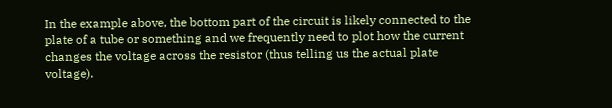In the example above, the bottom part of the circuit is likely connected to the plate of a tube or something and we frequently need to plot how the current changes the voltage across the resistor (thus telling us the actual plate voltage).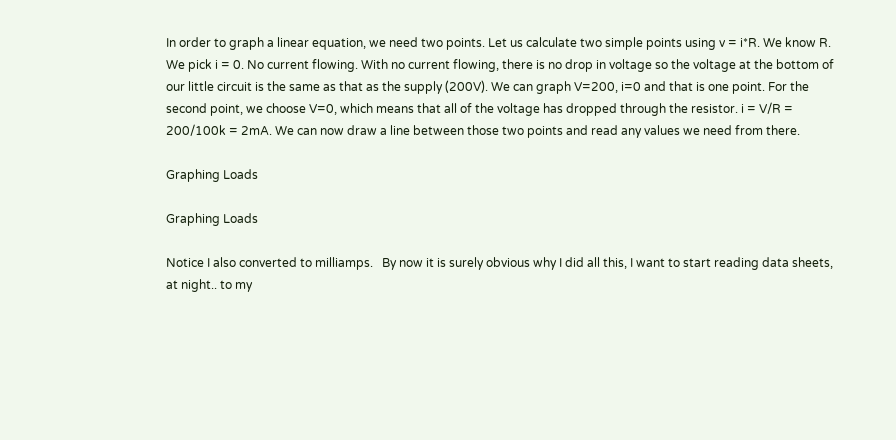In order to graph a linear equation, we need two points. Let us calculate two simple points using v = i*R. We know R. We pick i = 0. No current flowing. With no current flowing, there is no drop in voltage so the voltage at the bottom of our little circuit is the same as that as the supply (200V). We can graph V=200, i=0 and that is one point. For the second point, we choose V=0, which means that all of the voltage has dropped through the resistor. i = V/R = 200/100k = 2mA. We can now draw a line between those two points and read any values we need from there.

Graphing Loads

Graphing Loads

Notice I also converted to milliamps.   By now it is surely obvious why I did all this, I want to start reading data sheets, at night.. to my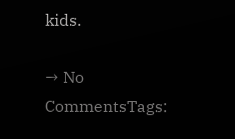kids.

→ No CommentsTags: